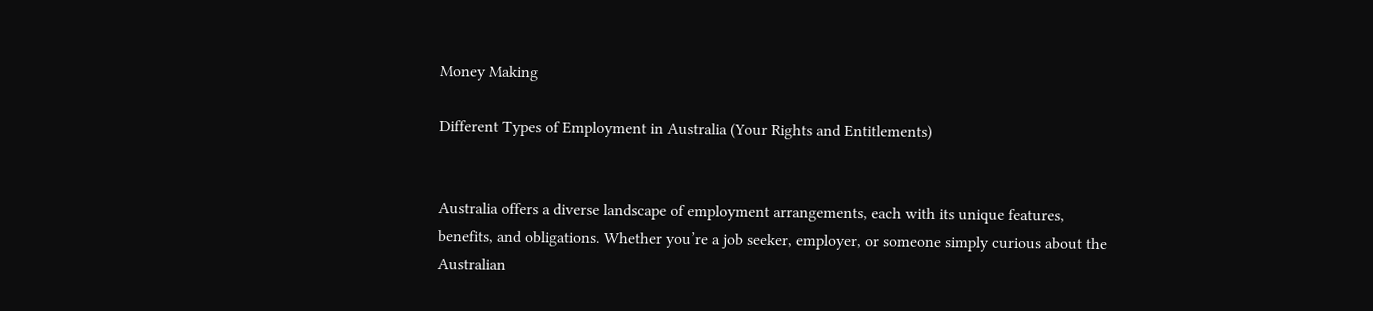Money Making

Different Types of Employment in Australia (Your Rights and Entitlements)


Australia offers a diverse landscape of employment arrangements, each with its unique features, benefits, and obligations. Whether you’re a job seeker, employer, or someone simply curious about the Australian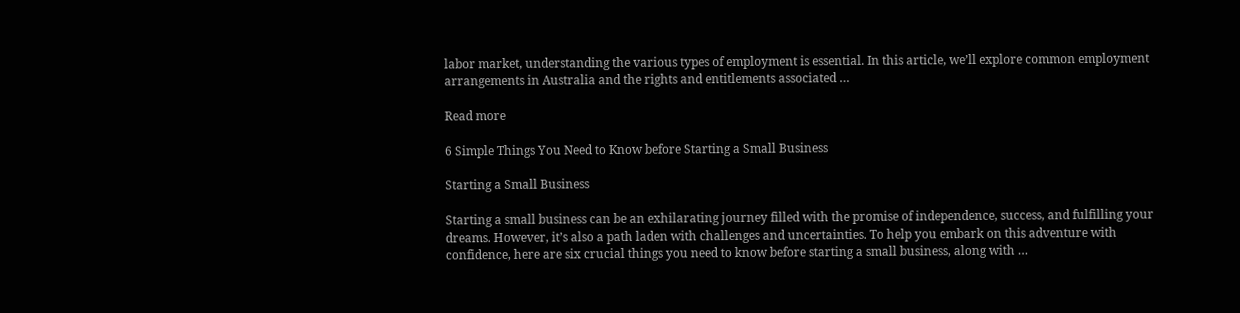labor market, understanding the various types of employment is essential. In this article, we’ll explore common employment arrangements in Australia and the rights and entitlements associated …

Read more

6 Simple Things You Need to Know before Starting a Small Business

Starting a Small Business

Starting a small business can be an exhilarating journey filled with the promise of independence, success, and fulfilling your dreams. However, it’s also a path laden with challenges and uncertainties. To help you embark on this adventure with confidence, here are six crucial things you need to know before starting a small business, along with …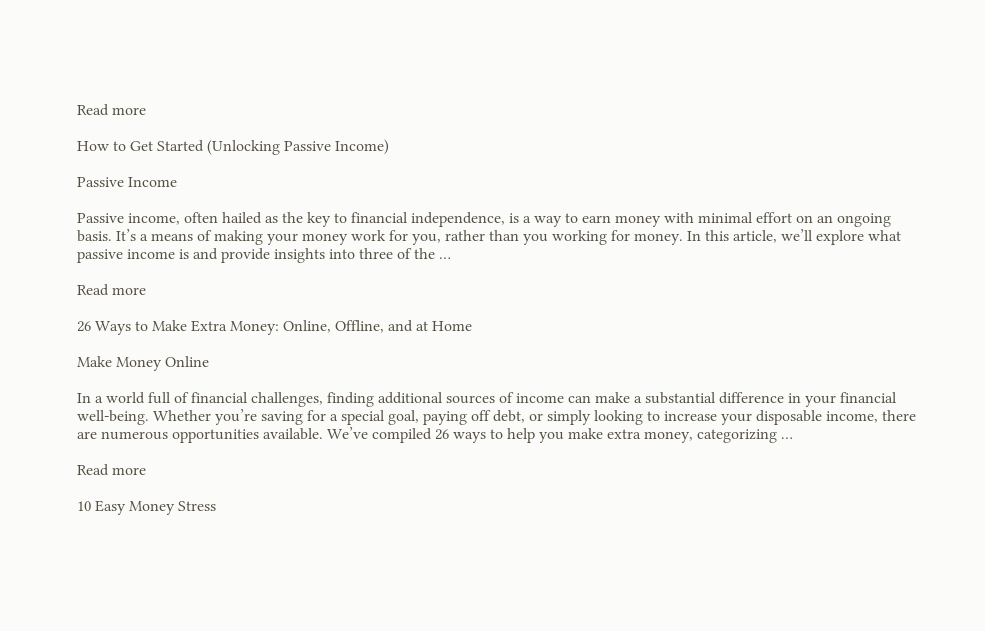Read more

How to Get Started (Unlocking Passive Income)

Passive Income

Passive income, often hailed as the key to financial independence, is a way to earn money with minimal effort on an ongoing basis. It’s a means of making your money work for you, rather than you working for money. In this article, we’ll explore what passive income is and provide insights into three of the …

Read more

26 Ways to Make Extra Money: Online, Offline, and at Home

Make Money Online

In a world full of financial challenges, finding additional sources of income can make a substantial difference in your financial well-being. Whether you’re saving for a special goal, paying off debt, or simply looking to increase your disposable income, there are numerous opportunities available. We’ve compiled 26 ways to help you make extra money, categorizing …

Read more

10 Easy Money Stress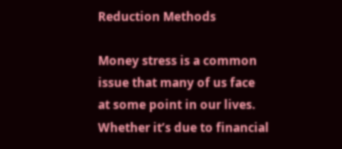Reduction Methods

Money stress is a common issue that many of us face at some point in our lives. Whether it’s due to financial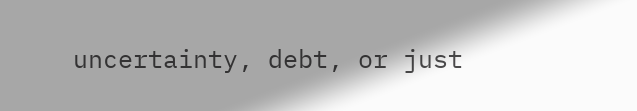uncertainty, debt, or just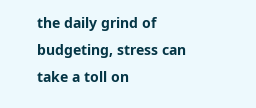the daily grind of budgeting, stress can take a toll on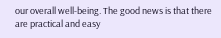our overall well-being. The good news is that there are practical and easy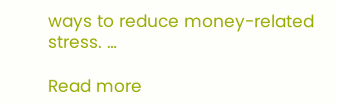ways to reduce money-related stress. …

Read more